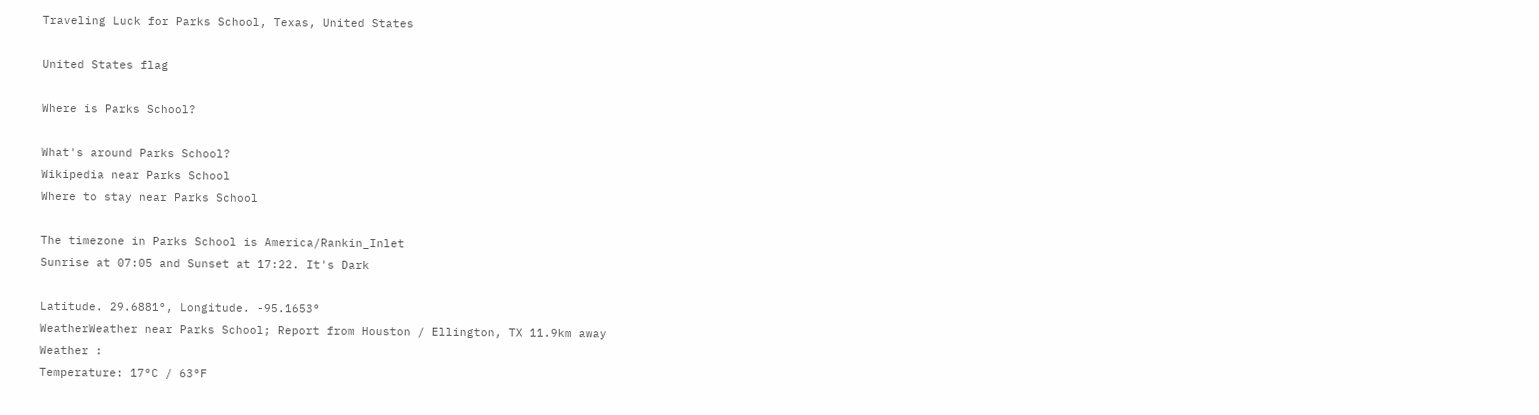Traveling Luck for Parks School, Texas, United States

United States flag

Where is Parks School?

What's around Parks School?
Wikipedia near Parks School
Where to stay near Parks School

The timezone in Parks School is America/Rankin_Inlet
Sunrise at 07:05 and Sunset at 17:22. It's Dark

Latitude. 29.6881°, Longitude. -95.1653°
WeatherWeather near Parks School; Report from Houston / Ellington, TX 11.9km away
Weather :
Temperature: 17°C / 63°F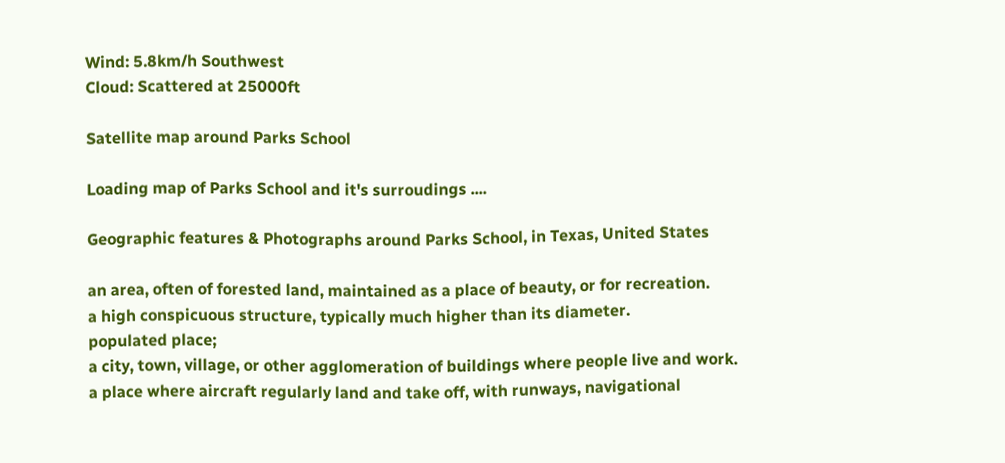Wind: 5.8km/h Southwest
Cloud: Scattered at 25000ft

Satellite map around Parks School

Loading map of Parks School and it's surroudings ....

Geographic features & Photographs around Parks School, in Texas, United States

an area, often of forested land, maintained as a place of beauty, or for recreation.
a high conspicuous structure, typically much higher than its diameter.
populated place;
a city, town, village, or other agglomeration of buildings where people live and work.
a place where aircraft regularly land and take off, with runways, navigational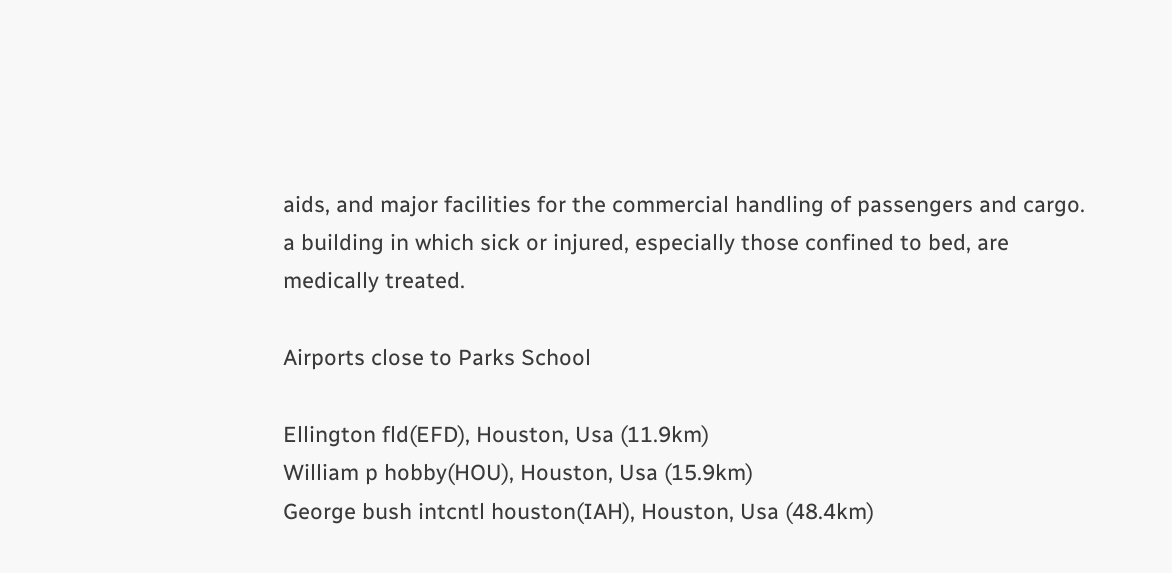aids, and major facilities for the commercial handling of passengers and cargo.
a building in which sick or injured, especially those confined to bed, are medically treated.

Airports close to Parks School

Ellington fld(EFD), Houston, Usa (11.9km)
William p hobby(HOU), Houston, Usa (15.9km)
George bush intcntl houston(IAH), Houston, Usa (48.4km)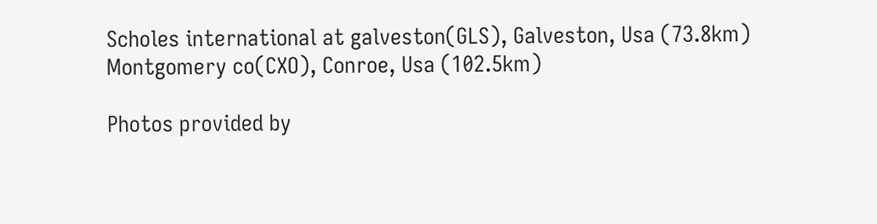Scholes international at galveston(GLS), Galveston, Usa (73.8km)
Montgomery co(CXO), Conroe, Usa (102.5km)

Photos provided by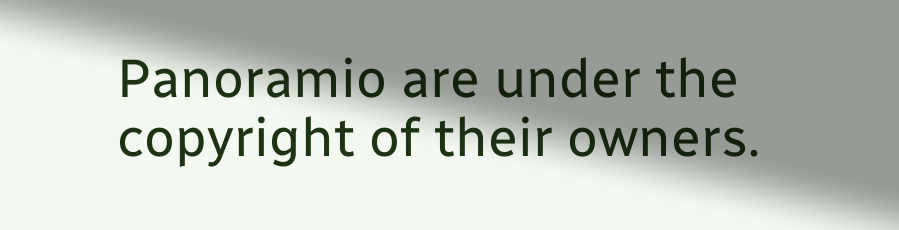Panoramio are under the copyright of their owners.